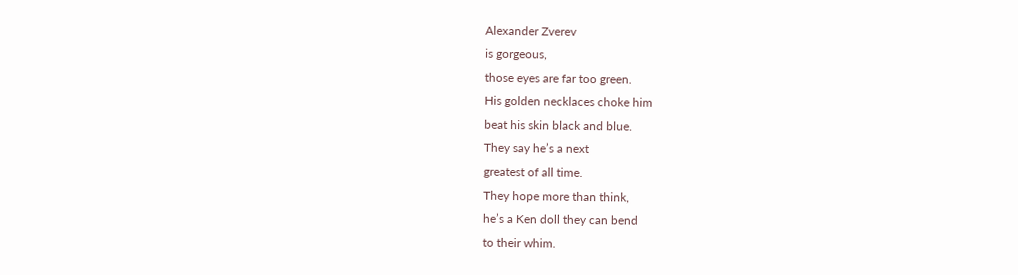Alexander Zverev
is gorgeous,
those eyes are far too green.
His golden necklaces choke him
beat his skin black and blue.
They say he’s a next
greatest of all time.
They hope more than think,
he’s a Ken doll they can bend
to their whim.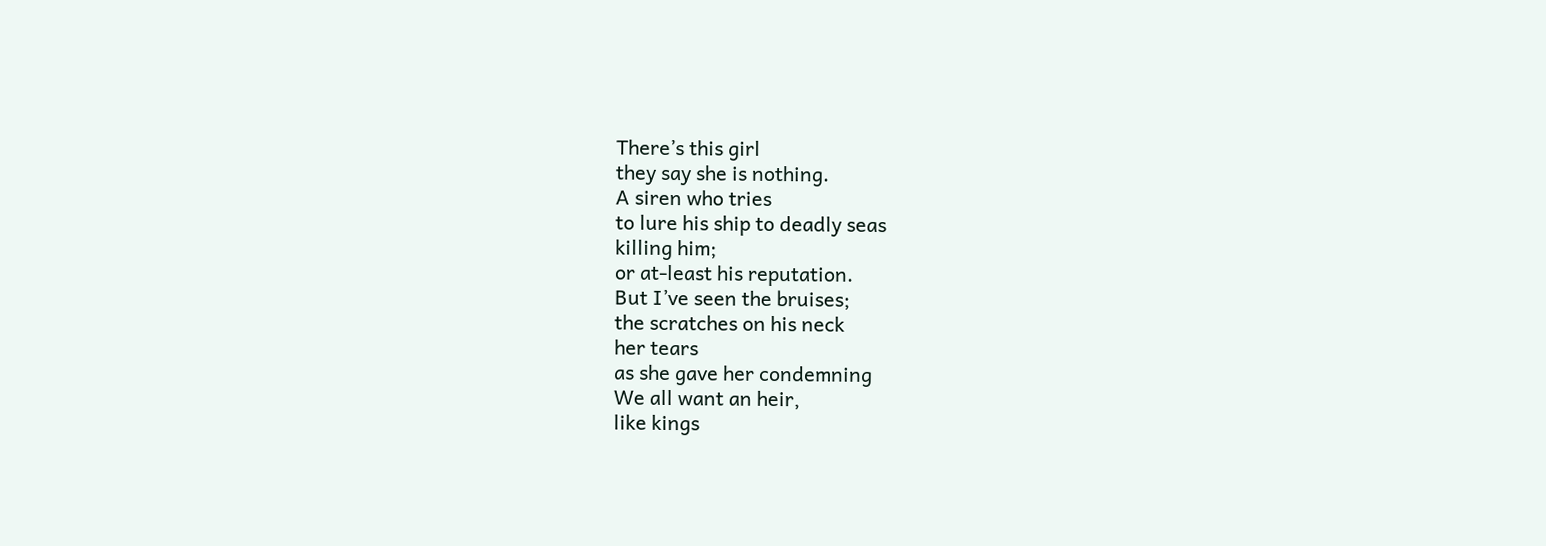There’s this girl
they say she is nothing.
A siren who tries
to lure his ship to deadly seas
killing him;
or at-least his reputation.
But I’ve seen the bruises;
the scratches on his neck
her tears
as she gave her condemning
We all want an heir,
like kings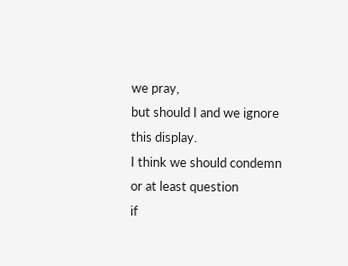we pray,
but should I and we ignore
this display.
I think we should condemn
or at least question
if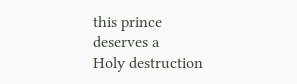this prince
deserves a
Holy destruction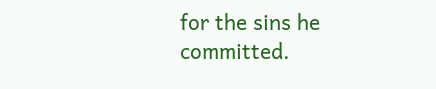for the sins he committed.